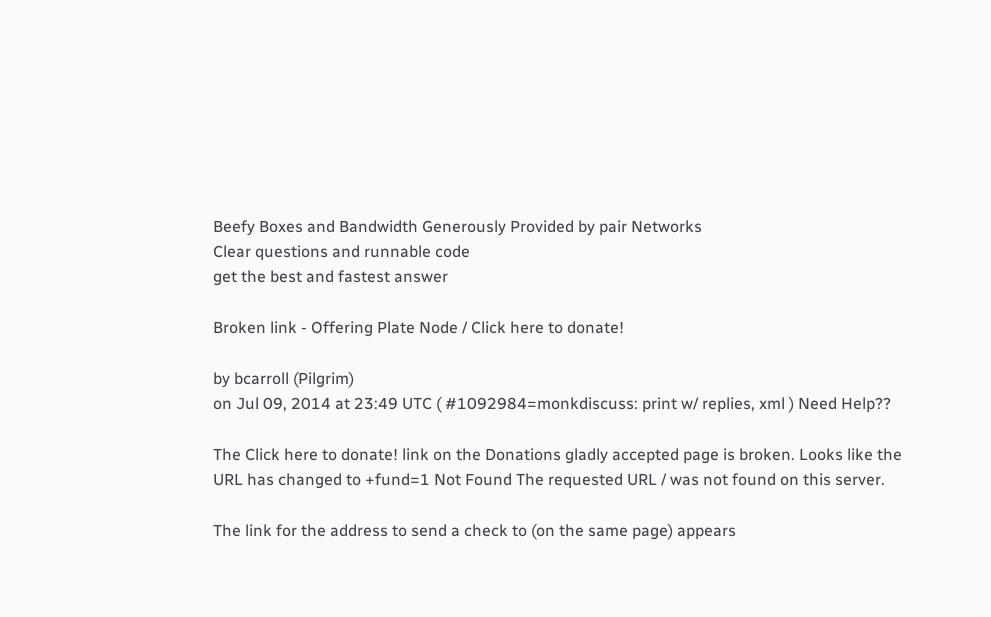Beefy Boxes and Bandwidth Generously Provided by pair Networks
Clear questions and runnable code
get the best and fastest answer

Broken link - Offering Plate Node / Click here to donate!

by bcarroll (Pilgrim)
on Jul 09, 2014 at 23:49 UTC ( #1092984=monkdiscuss: print w/ replies, xml ) Need Help??

The Click here to donate! link on the Donations gladly accepted page is broken. Looks like the URL has changed to +fund=1 Not Found The requested URL / was not found on this server.

The link for the address to send a check to (on the same page) appears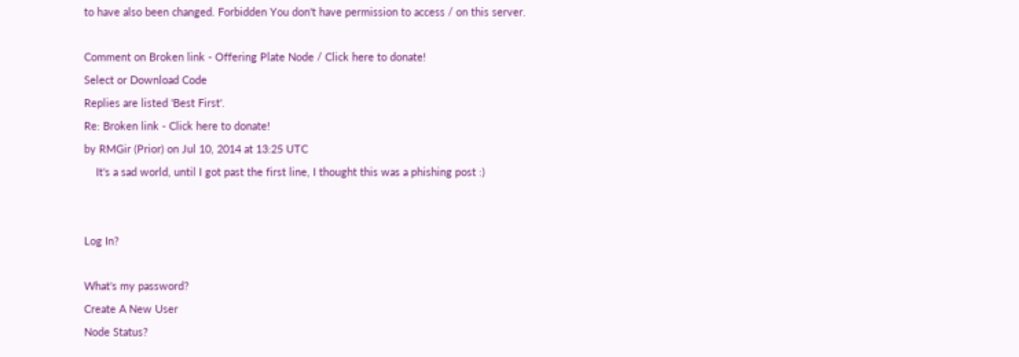to have also been changed. Forbidden You don't have permission to access / on this server.

Comment on Broken link - Offering Plate Node / Click here to donate!
Select or Download Code
Replies are listed 'Best First'.
Re: Broken link - Click here to donate!
by RMGir (Prior) on Jul 10, 2014 at 13:25 UTC
    It's a sad world, until I got past the first line, I thought this was a phishing post :)


Log In?

What's my password?
Create A New User
Node Status?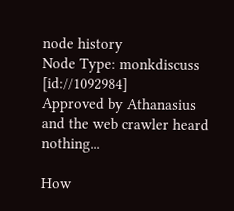node history
Node Type: monkdiscuss [id://1092984]
Approved by Athanasius
and the web crawler heard nothing...

How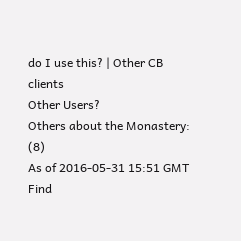do I use this? | Other CB clients
Other Users?
Others about the Monastery: (8)
As of 2016-05-31 15:51 GMT
Find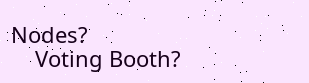Nodes?
    Voting Booth?